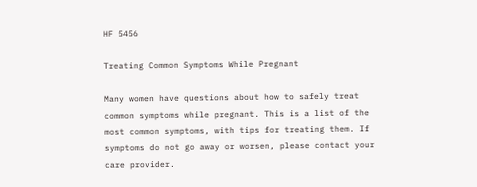HF 5456

Treating Common Symptoms While Pregnant

Many women have questions about how to safely treat common symptoms while pregnant. This is a list of the most common symptoms, with tips for treating them. If symptoms do not go away or worsen, please contact your care provider.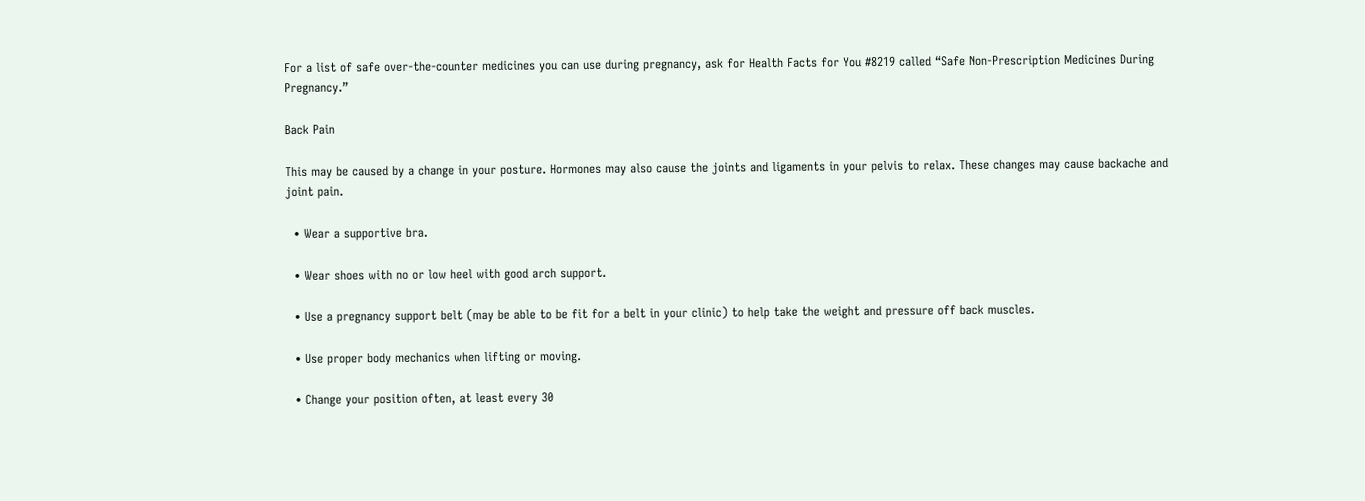For a list of safe over-the-counter medicines you can use during pregnancy, ask for Health Facts for You #8219 called “Safe Non-Prescription Medicines During Pregnancy.”

Back Pain

This may be caused by a change in your posture. Hormones may also cause the joints and ligaments in your pelvis to relax. These changes may cause backache and joint pain.

  • Wear a supportive bra.

  • Wear shoes with no or low heel with good arch support.

  • Use a pregnancy support belt (may be able to be fit for a belt in your clinic) to help take the weight and pressure off back muscles.

  • Use proper body mechanics when lifting or moving.

  • Change your position often, at least every 30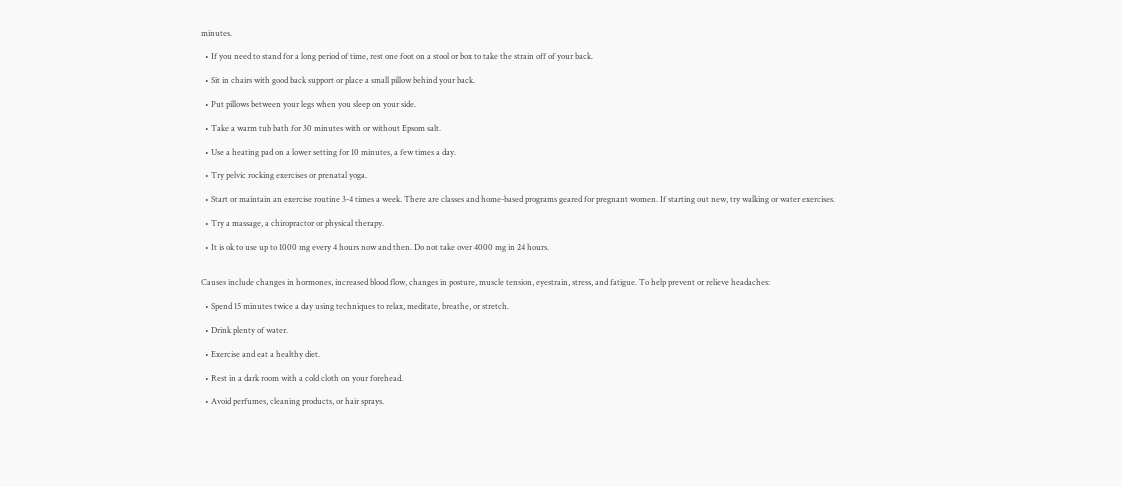minutes.

  • If you need to stand for a long period of time, rest one foot on a stool or box to take the strain off of your back.

  • Sit in chairs with good back support or place a small pillow behind your back.

  • Put pillows between your legs when you sleep on your side.

  • Take a warm tub bath for 30 minutes with or without Epsom salt.

  • Use a heating pad on a lower setting for 10 minutes, a few times a day.

  • Try pelvic rocking exercises or prenatal yoga.

  • Start or maintain an exercise routine 3-4 times a week. There are classes and home-based programs geared for pregnant women. If starting out new, try walking or water exercises.

  • Try a massage, a chiropractor or physical therapy.

  • It is ok to use up to 1000 mg every 4 hours now and then. Do not take over 4000 mg in 24 hours.


Causes include changes in hormones, increased blood flow, changes in posture, muscle tension, eyestrain, stress, and fatigue. To help prevent or relieve headaches:

  • Spend 15 minutes twice a day using techniques to relax, meditate, breathe, or stretch.

  • Drink plenty of water.

  • Exercise and eat a healthy diet.

  • Rest in a dark room with a cold cloth on your forehead.

  • Avoid perfumes, cleaning products, or hair sprays.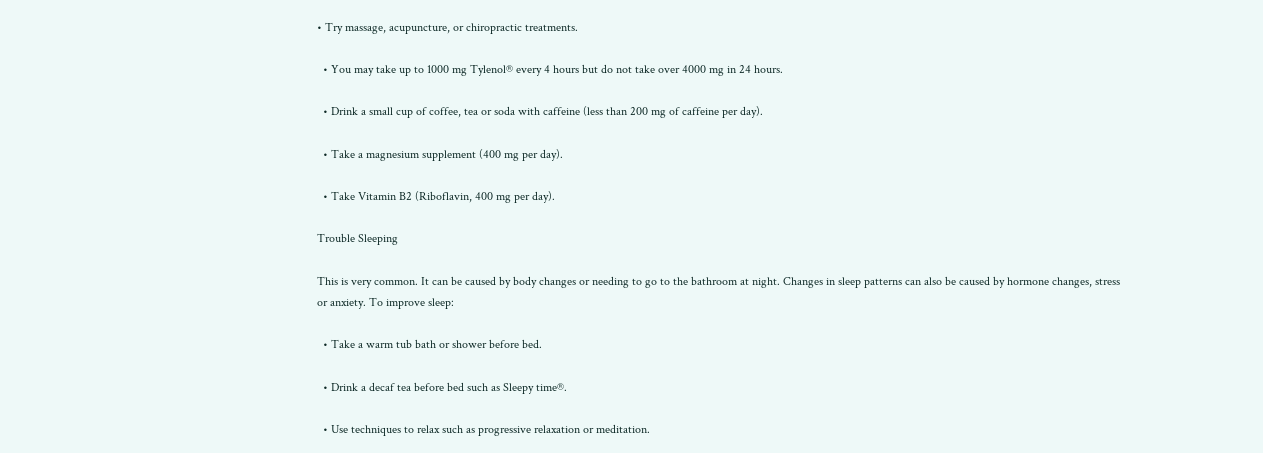• Try massage, acupuncture, or chiropractic treatments.

  • You may take up to 1000 mg Tylenol® every 4 hours but do not take over 4000 mg in 24 hours.

  • Drink a small cup of coffee, tea or soda with caffeine (less than 200 mg of caffeine per day).

  • Take a magnesium supplement (400 mg per day).

  • Take Vitamin B2 (Riboflavin, 400 mg per day).

Trouble Sleeping

This is very common. It can be caused by body changes or needing to go to the bathroom at night. Changes in sleep patterns can also be caused by hormone changes, stress or anxiety. To improve sleep:

  • Take a warm tub bath or shower before bed.

  • Drink a decaf tea before bed such as Sleepy time®.

  • Use techniques to relax such as progressive relaxation or meditation.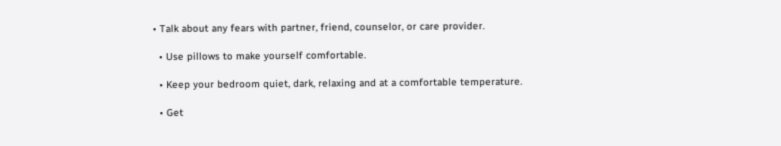• Talk about any fears with partner, friend, counselor, or care provider.

  • Use pillows to make yourself comfortable.

  • Keep your bedroom quiet, dark, relaxing and at a comfortable temperature.

  • Get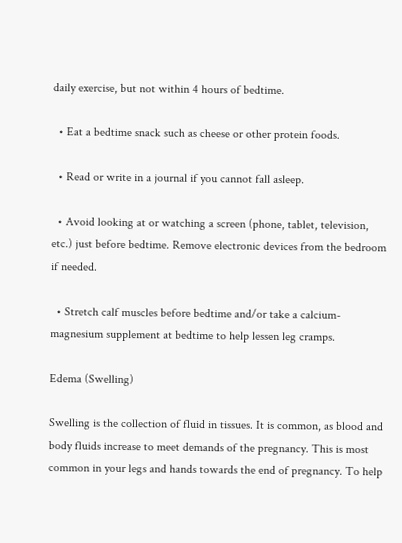daily exercise, but not within 4 hours of bedtime.

  • Eat a bedtime snack such as cheese or other protein foods.

  • Read or write in a journal if you cannot fall asleep.

  • Avoid looking at or watching a screen (phone, tablet, television, etc.) just before bedtime. Remove electronic devices from the bedroom if needed.

  • Stretch calf muscles before bedtime and/or take a calcium-magnesium supplement at bedtime to help lessen leg cramps.

Edema (Swelling)

Swelling is the collection of fluid in tissues. It is common, as blood and body fluids increase to meet demands of the pregnancy. This is most common in your legs and hands towards the end of pregnancy. To help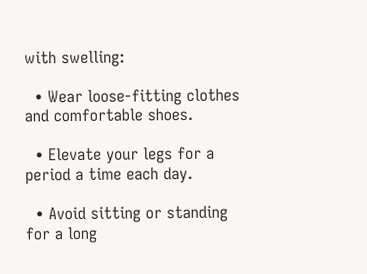with swelling:

  • Wear loose-fitting clothes and comfortable shoes.

  • Elevate your legs for a period a time each day.

  • Avoid sitting or standing for a long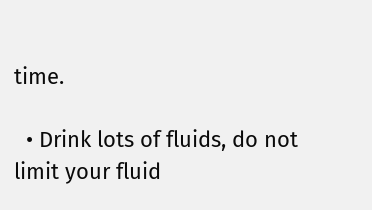time.

  • Drink lots of fluids, do not limit your fluid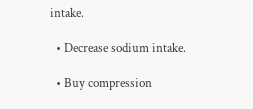intake.

  • Decrease sodium intake.

  • Buy compression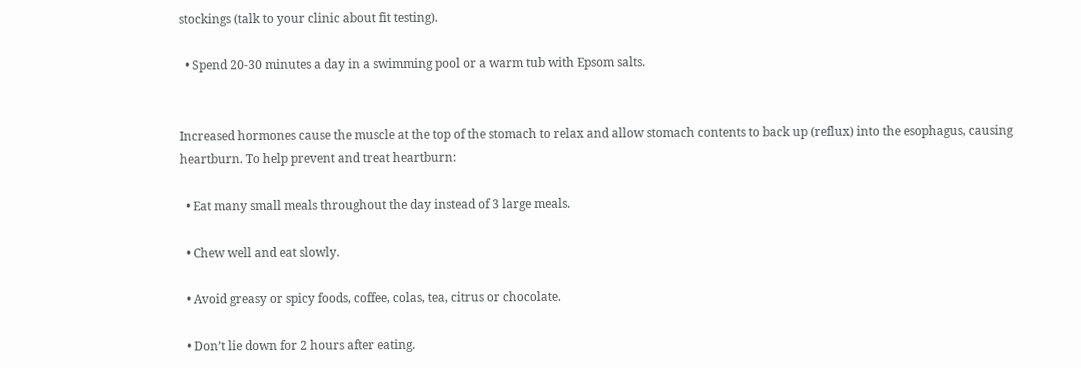stockings (talk to your clinic about fit testing).

  • Spend 20-30 minutes a day in a swimming pool or a warm tub with Epsom salts.


Increased hormones cause the muscle at the top of the stomach to relax and allow stomach contents to back up (reflux) into the esophagus, causing heartburn. To help prevent and treat heartburn:

  • Eat many small meals throughout the day instead of 3 large meals.

  • Chew well and eat slowly.

  • Avoid greasy or spicy foods, coffee, colas, tea, citrus or chocolate.

  • Don’t lie down for 2 hours after eating.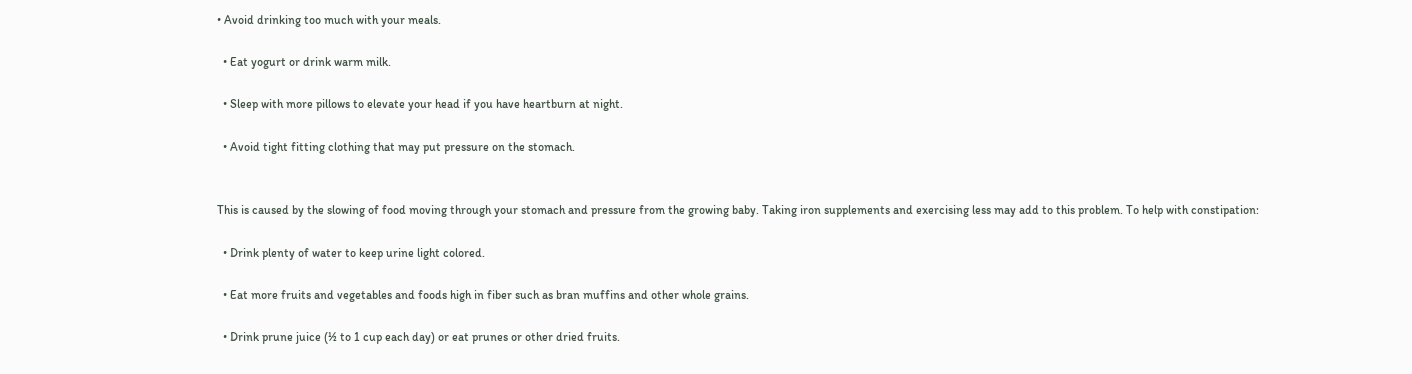• Avoid drinking too much with your meals.

  • Eat yogurt or drink warm milk.

  • Sleep with more pillows to elevate your head if you have heartburn at night.

  • Avoid tight fitting clothing that may put pressure on the stomach.


This is caused by the slowing of food moving through your stomach and pressure from the growing baby. Taking iron supplements and exercising less may add to this problem. To help with constipation:

  • Drink plenty of water to keep urine light colored.

  • Eat more fruits and vegetables and foods high in fiber such as bran muffins and other whole grains.

  • Drink prune juice (½ to 1 cup each day) or eat prunes or other dried fruits.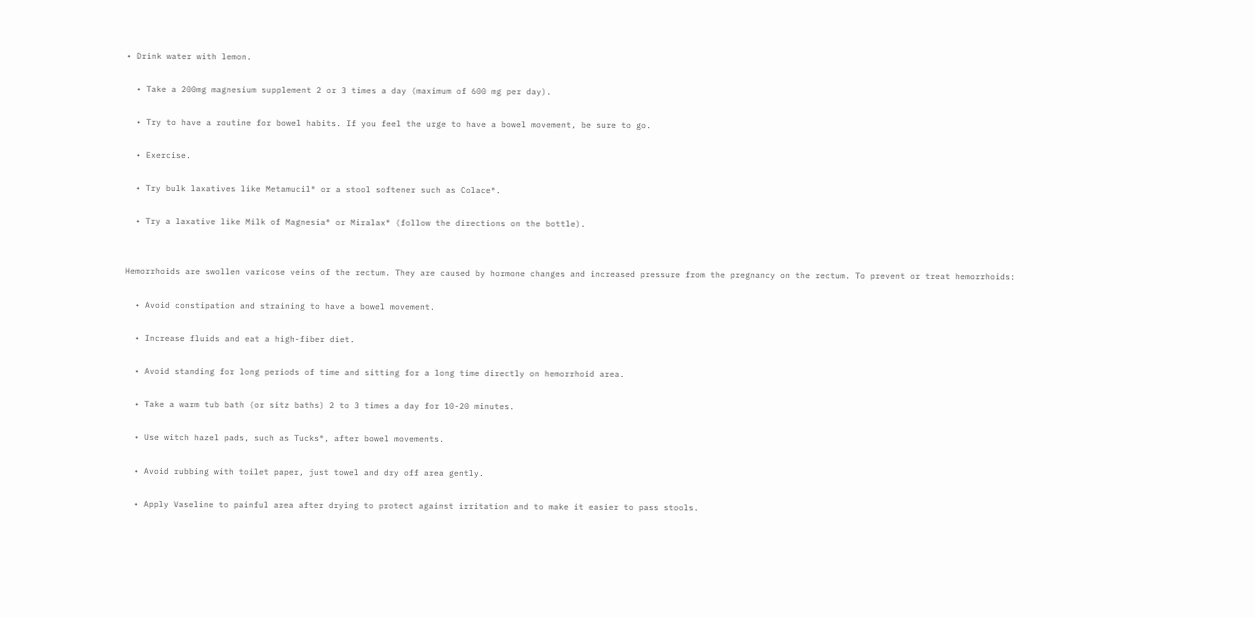• Drink water with lemon.

  • Take a 200mg magnesium supplement 2 or 3 times a day (maximum of 600 mg per day).

  • Try to have a routine for bowel habits. If you feel the urge to have a bowel movement, be sure to go.

  • Exercise.

  • Try bulk laxatives like Metamucil® or a stool softener such as Colace®.

  • Try a laxative like Milk of Magnesia® or Miralax® (follow the directions on the bottle).


Hemorrhoids are swollen varicose veins of the rectum. They are caused by hormone changes and increased pressure from the pregnancy on the rectum. To prevent or treat hemorrhoids:

  • Avoid constipation and straining to have a bowel movement.

  • Increase fluids and eat a high-fiber diet.

  • Avoid standing for long periods of time and sitting for a long time directly on hemorrhoid area.

  • Take a warm tub bath (or sitz baths) 2 to 3 times a day for 10-20 minutes.

  • Use witch hazel pads, such as Tucks®, after bowel movements.

  • Avoid rubbing with toilet paper, just towel and dry off area gently.

  • Apply Vaseline to painful area after drying to protect against irritation and to make it easier to pass stools.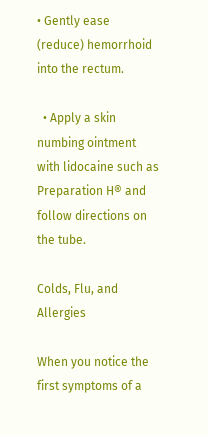• Gently ease (reduce) hemorrhoid into the rectum.

  • Apply a skin numbing ointment with lidocaine such as Preparation H® and follow directions on the tube.

Colds, Flu, and Allergies

When you notice the first symptoms of a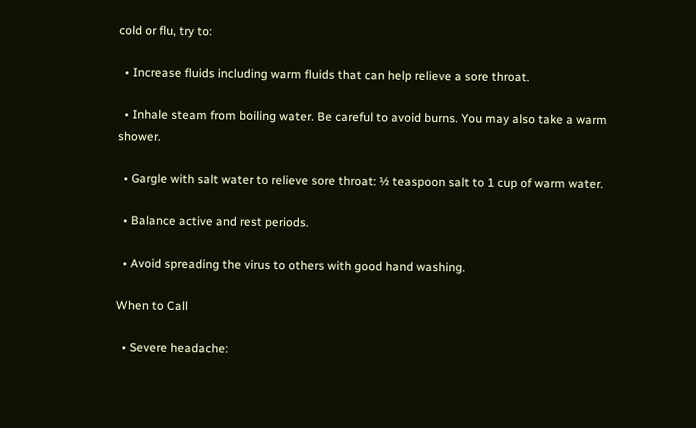cold or flu, try to:

  • Increase fluids including warm fluids that can help relieve a sore throat.

  • Inhale steam from boiling water. Be careful to avoid burns. You may also take a warm shower.

  • Gargle with salt water to relieve sore throat: ½ teaspoon salt to 1 cup of warm water.

  • Balance active and rest periods.

  • Avoid spreading the virus to others with good hand washing.

When to Call

  • Severe headache: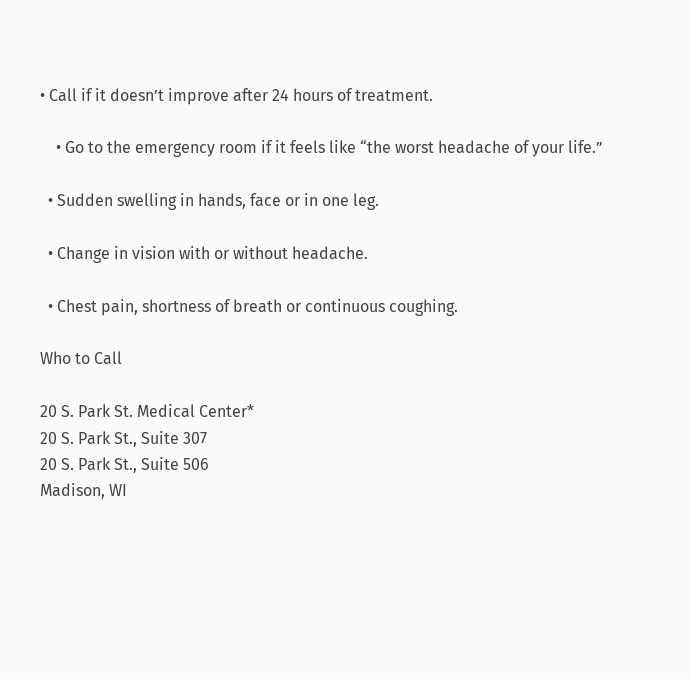• Call if it doesn’t improve after 24 hours of treatment.

    • Go to the emergency room if it feels like “the worst headache of your life.”

  • Sudden swelling in hands, face or in one leg.

  • Change in vision with or without headache.

  • Chest pain, shortness of breath or continuous coughing.

Who to Call

20 S. Park St. Medical Center*
20 S. Park St., Suite 307
20 S. Park St., Suite 506
Madison, WI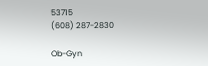53715
(608) 287-2830

Ob-Gyn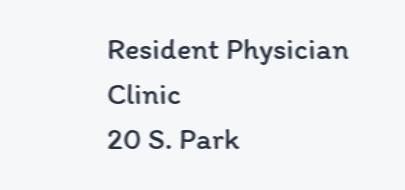Resident Physician Clinic
20 S. Park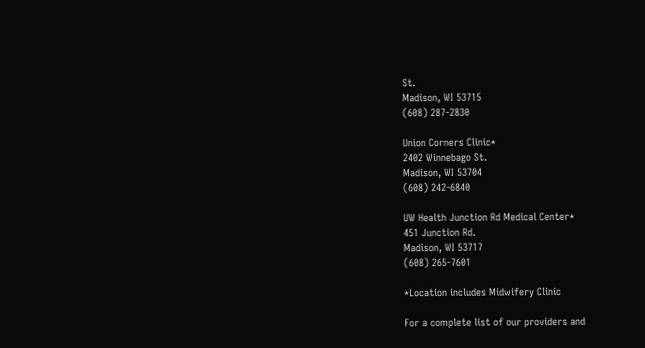St.
Madison, WI 53715
(608) 287-2830

Union Corners Clinic*
2402 Winnebago St.
Madison, WI 53704
(608) 242-6840

UW Health Junction Rd Medical Center*
451 Junction Rd.
Madison, WI 53717
(608) 265-7601

*Location includes Midwifery Clinic

For a complete list of our providers and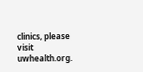clinics, please visit uwhealth.org.